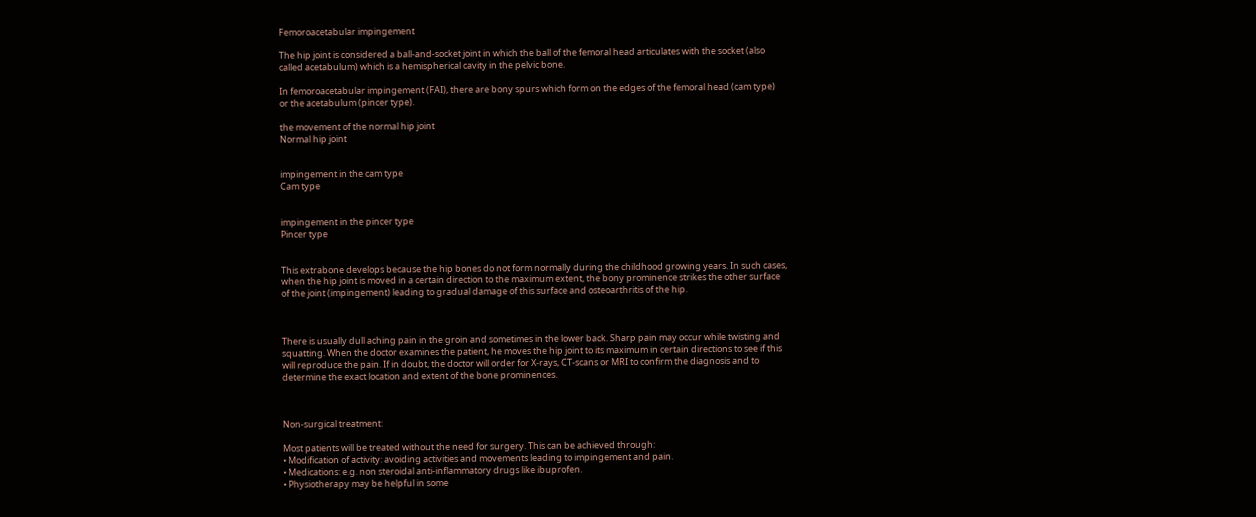Femoroacetabular impingement

The hip joint is considered a ball-and-socket joint in which the ball of the femoral head articulates with the socket (also called acetabulum) which is a hemispherical cavity in the pelvic bone.

In femoroacetabular impingement (FAI), there are bony spurs which form on the edges of the femoral head (cam type) or the acetabulum (pincer type).

the movement of the normal hip joint
Normal hip joint


impingement in the cam type
Cam type


impingement in the pincer type
Pincer type


This extrabone develops because the hip bones do not form normally during the childhood growing years. In such cases, when the hip joint is moved in a certain direction to the maximum extent, the bony prominence strikes the other surface of the joint (impingement) leading to gradual damage of this surface and osteoarthritis of the hip.



There is usually dull aching pain in the groin and sometimes in the lower back. Sharp pain may occur while twisting and squatting. When the doctor examines the patient, he moves the hip joint to its maximum in certain directions to see if this will reproduce the pain. If in doubt, the doctor will order for X-rays, CT-scans or MRI to confirm the diagnosis and to determine the exact location and extent of the bone prominences.



Non-surgical treatment:

Most patients will be treated without the need for surgery. This can be achieved through:
• Modification of activity: avoiding activities and movements leading to impingement and pain.
• Medications: e.g. non steroidal anti-inflammatory drugs like ibuprofen.
• Physiotherapy may be helpful in some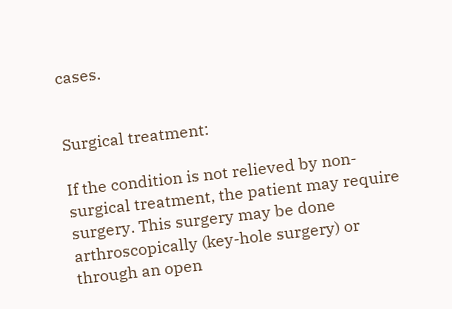cases.


Surgical treatment:

If the condition is not relieved by non-surgical treatment, the patient may require surgery. This surgery may be done arthroscopically (key-hole surgery) or through an open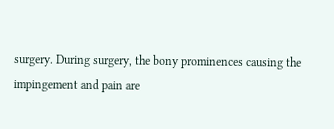surgery. During surgery, the bony prominences causing the impingement and pain are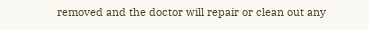removed and the doctor will repair or clean out any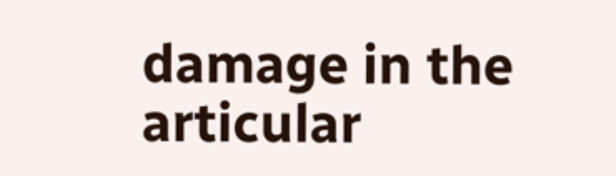damage in the articular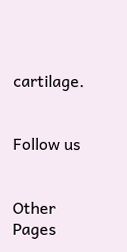cartilage.


Follow us


Other Pages